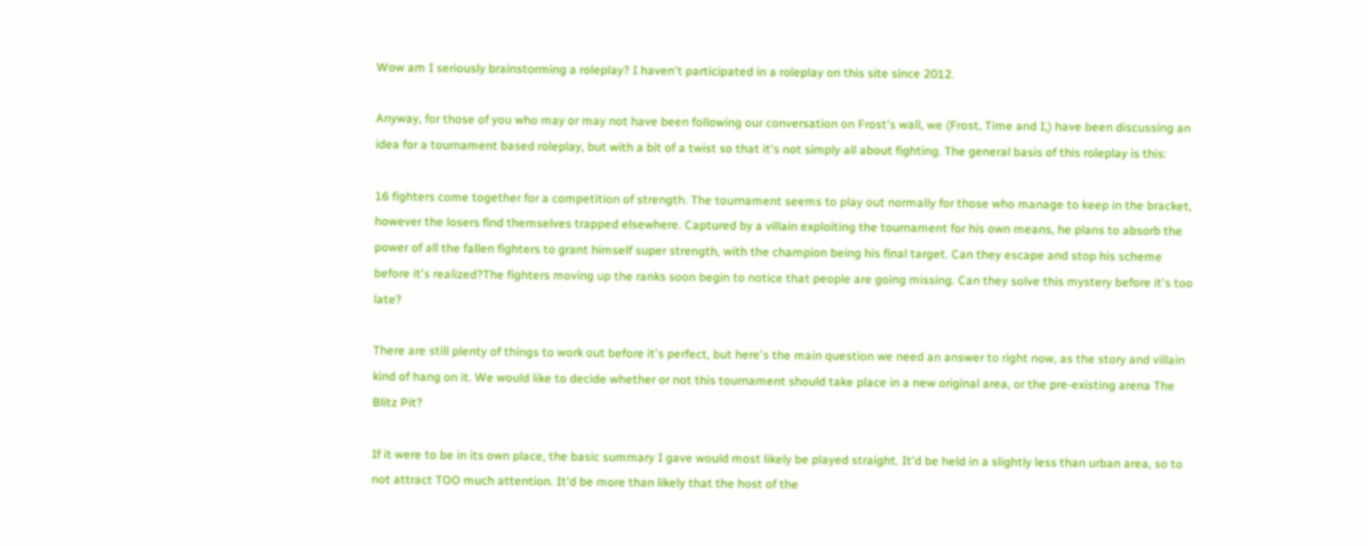Wow am I seriously brainstorming a roleplay? I haven't participated in a roleplay on this site since 2012.

Anyway, for those of you who may or may not have been following our conversation on Frost's wall, we (Frost, Time and I,) have been discussing an idea for a tournament based roleplay, but with a bit of a twist so that it's not simply all about fighting. The general basis of this roleplay is this:

16 fighters come together for a competition of strength. The tournament seems to play out normally for those who manage to keep in the bracket, however the losers find themselves trapped elsewhere. Captured by a villain exploiting the tournament for his own means, he plans to absorb the power of all the fallen fighters to grant himself super strength, with the champion being his final target. Can they escape and stop his scheme before it's realized?The fighters moving up the ranks soon begin to notice that people are going missing. Can they solve this mystery before it's too late?

There are still plenty of things to work out before it's perfect, but here's the main question we need an answer to right now, as the story and villain kind of hang on it. We would like to decide whether or not this tournament should take place in a new original area, or the pre-existing arena The Blitz Pit?

If it were to be in its own place, the basic summary I gave would most likely be played straight. It'd be held in a slightly less than urban area, so to not attract TOO much attention. It'd be more than likely that the host of the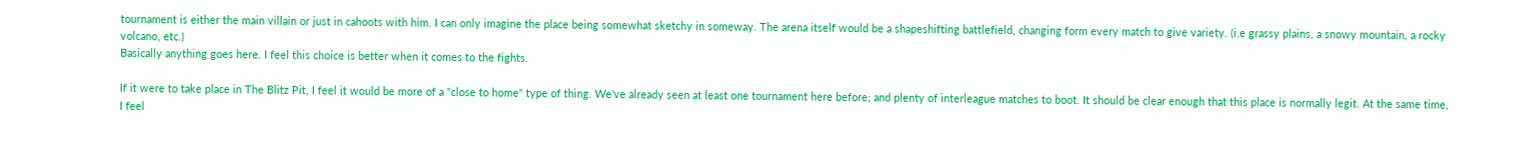tournament is either the main villain or just in cahoots with him. I can only imagine the place being somewhat sketchy in someway. The arena itself would be a shapeshifting battlefield, changing form every match to give variety. (i.e grassy plains, a snowy mountain, a rocky volcano, etc.)
Basically anything goes here. I feel this choice is better when it comes to the fights.

If it were to take place in The Blitz Pit, I feel it would be more of a "close to home" type of thing. We've already seen at least one tournament here before; and plenty of interleague matches to boot. It should be clear enough that this place is normally legit. At the same time, I feel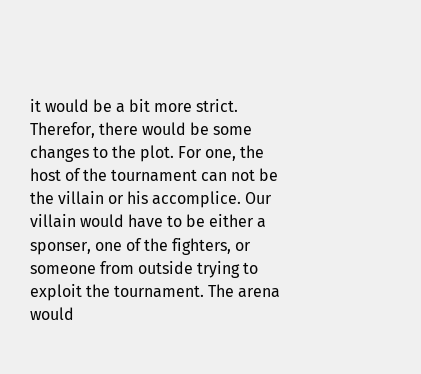it would be a bit more strict. Therefor, there would be some changes to the plot. For one, the host of the tournament can not be the villain or his accomplice. Our villain would have to be either a sponser, one of the fighters, or someone from outside trying to exploit the tournament. The arena would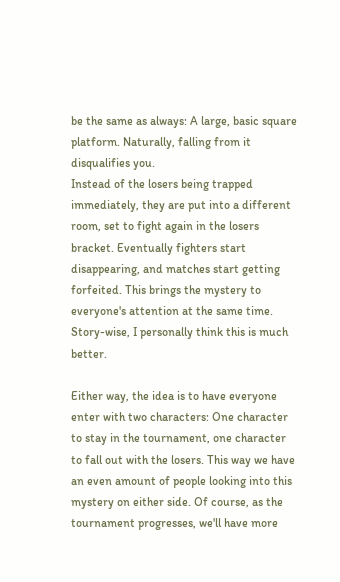be the same as always: A large, basic square platform. Naturally, falling from it disqualifies you.
Instead of the losers being trapped immediately, they are put into a different room, set to fight again in the losers bracket. Eventually fighters start disappearing, and matches start getting forfeited. This brings the mystery to everyone's attention at the same time.
Story-wise, I personally think this is much better.

Either way, the idea is to have everyone enter with two characters: One character to stay in the tournament, one character to fall out with the losers. This way we have an even amount of people looking into this mystery on either side. Of course, as the tournament progresses, we'll have more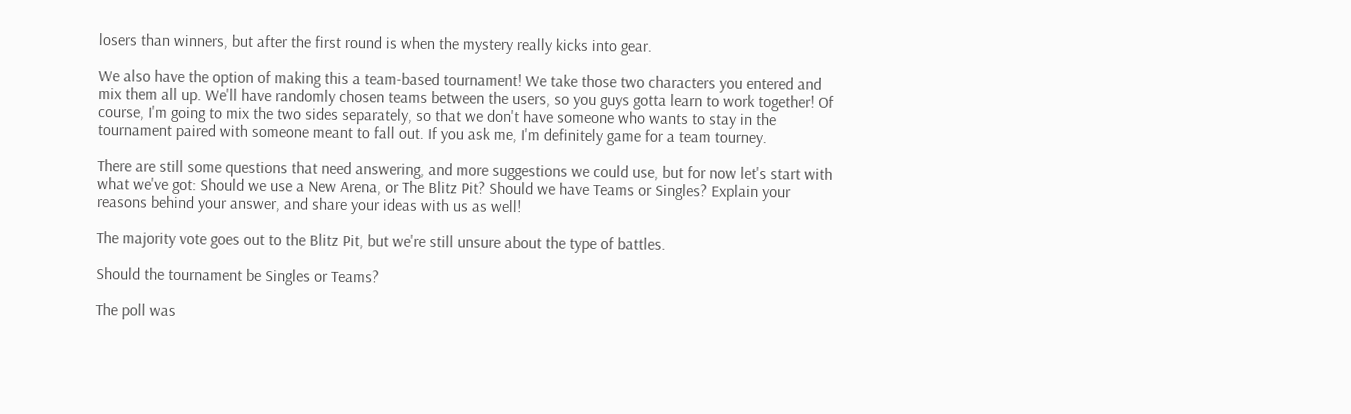losers than winners, but after the first round is when the mystery really kicks into gear.

We also have the option of making this a team-based tournament! We take those two characters you entered and mix them all up. We'll have randomly chosen teams between the users, so you guys gotta learn to work together! Of course, I'm going to mix the two sides separately, so that we don't have someone who wants to stay in the tournament paired with someone meant to fall out. If you ask me, I'm definitely game for a team tourney.

There are still some questions that need answering, and more suggestions we could use, but for now let's start with what we've got: Should we use a New Arena, or The Blitz Pit? Should we have Teams or Singles? Explain your reasons behind your answer, and share your ideas with us as well!

The majority vote goes out to the Blitz Pit, but we're still unsure about the type of battles.

Should the tournament be Singles or Teams?

The poll was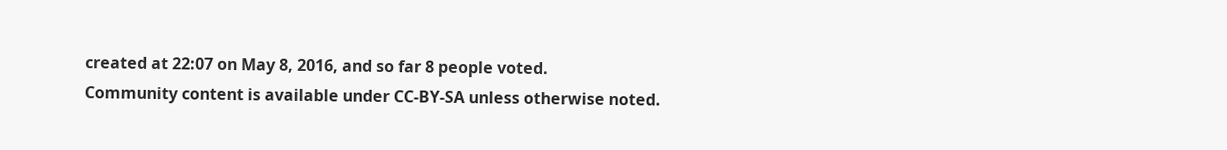created at 22:07 on May 8, 2016, and so far 8 people voted.
Community content is available under CC-BY-SA unless otherwise noted.